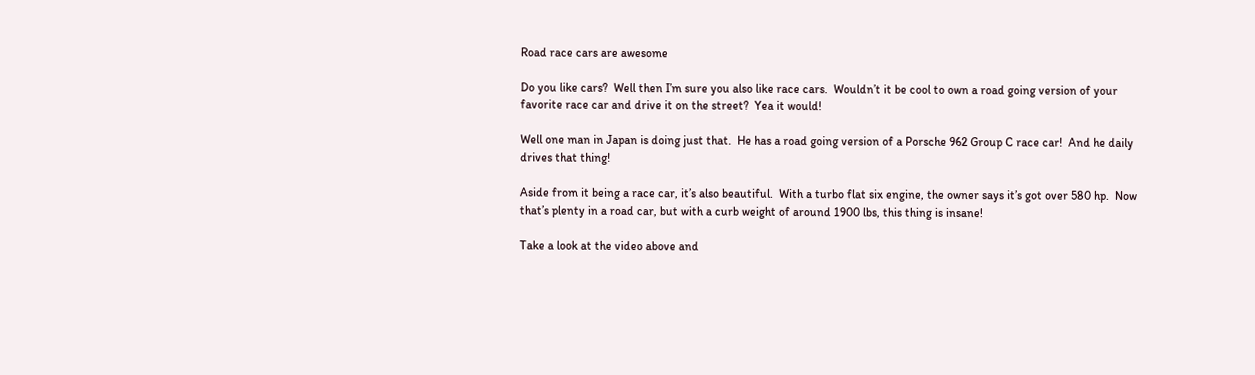Road race cars are awesome

Do you like cars?  Well then I’m sure you also like race cars.  Wouldn’t it be cool to own a road going version of your favorite race car and drive it on the street?  Yea it would!

Well one man in Japan is doing just that.  He has a road going version of a Porsche 962 Group C race car!  And he daily drives that thing!

Aside from it being a race car, it’s also beautiful.  With a turbo flat six engine, the owner says it’s got over 580 hp.  Now that’s plenty in a road car, but with a curb weight of around 1900 lbs, this thing is insane!

Take a look at the video above and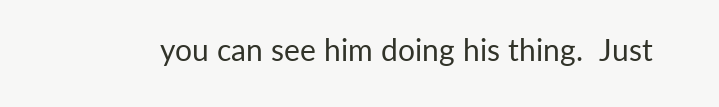you can see him doing his thing.  Just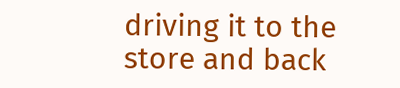driving it to the store and back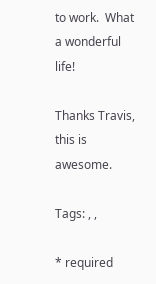to work.  What a wonderful life!

Thanks Travis, this is awesome.

Tags: , ,

* required